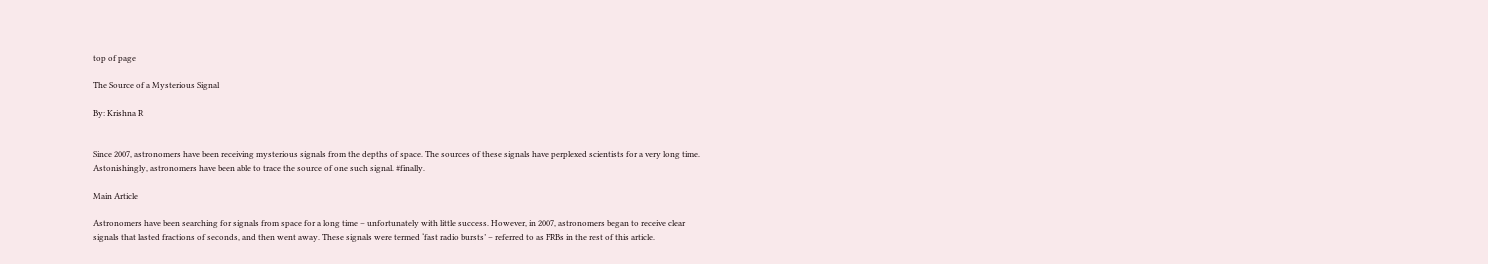top of page

The Source of a Mysterious Signal

By: Krishna R


Since 2007, astronomers have been receiving mysterious signals from the depths of space. The sources of these signals have perplexed scientists for a very long time. Astonishingly, astronomers have been able to trace the source of one such signal. #finally.

Main Article

Astronomers have been searching for signals from space for a long time – unfortunately with little success. However, in 2007, astronomers began to receive clear signals that lasted fractions of seconds, and then went away. These signals were termed ‘fast radio bursts’ – referred to as FRBs in the rest of this article.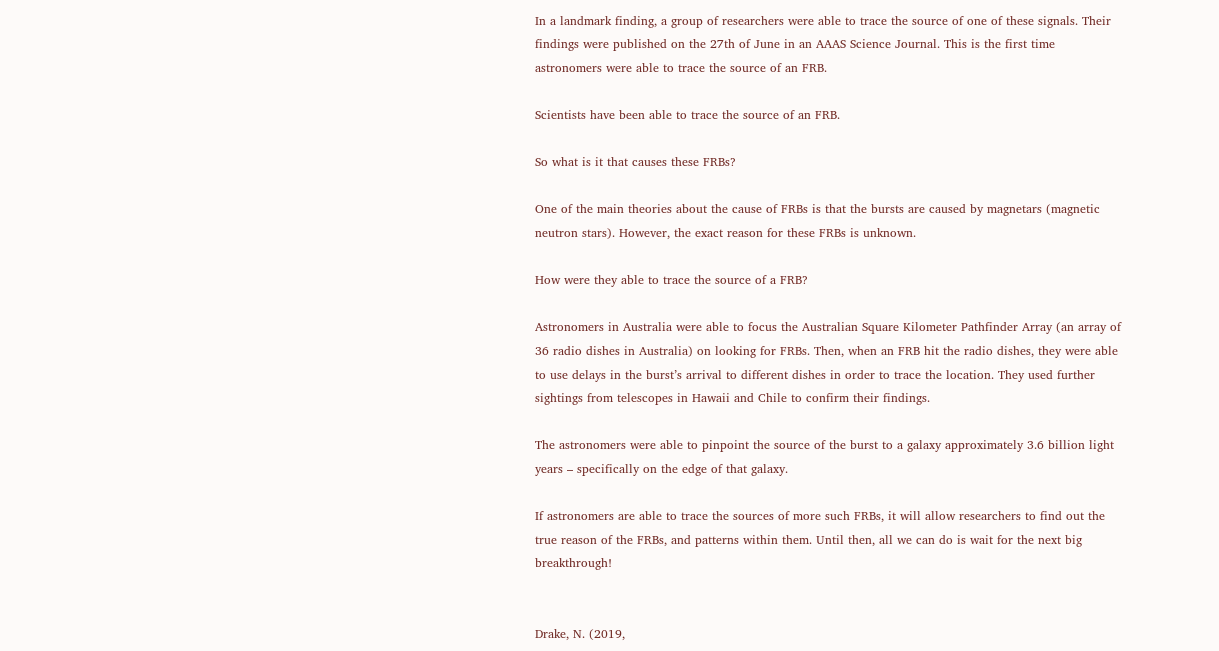In a landmark finding, a group of researchers were able to trace the source of one of these signals. Their findings were published on the 27th of June in an AAAS Science Journal. This is the first time astronomers were able to trace the source of an FRB.

Scientists have been able to trace the source of an FRB.

So what is it that causes these FRBs?

One of the main theories about the cause of FRBs is that the bursts are caused by magnetars (magnetic neutron stars). However, the exact reason for these FRBs is unknown.

How were they able to trace the source of a FRB?

Astronomers in Australia were able to focus the Australian Square Kilometer Pathfinder Array (an array of 36 radio dishes in Australia) on looking for FRBs. Then, when an FRB hit the radio dishes, they were able to use delays in the burst’s arrival to different dishes in order to trace the location. They used further sightings from telescopes in Hawaii and Chile to confirm their findings.

The astronomers were able to pinpoint the source of the burst to a galaxy approximately 3.6 billion light years – specifically on the edge of that galaxy.

If astronomers are able to trace the sources of more such FRBs, it will allow researchers to find out the true reason of the FRBs, and patterns within them. Until then, all we can do is wait for the next big breakthrough!


Drake, N. (2019,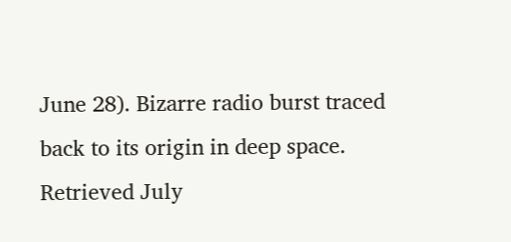June 28). Bizarre radio burst traced back to its origin in deep space. Retrieved July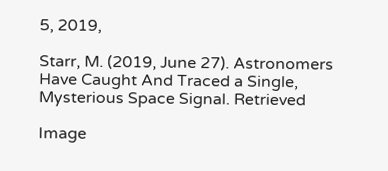5, 2019,

Starr, M. (2019, June 27). Astronomers Have Caught And Traced a Single, Mysterious Space Signal. Retrieved

Image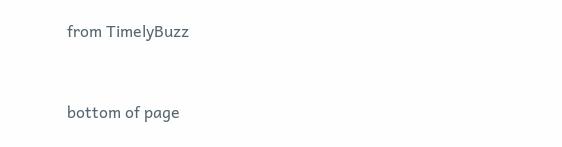from TimelyBuzz


bottom of page